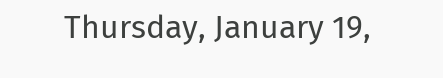Thursday, January 19,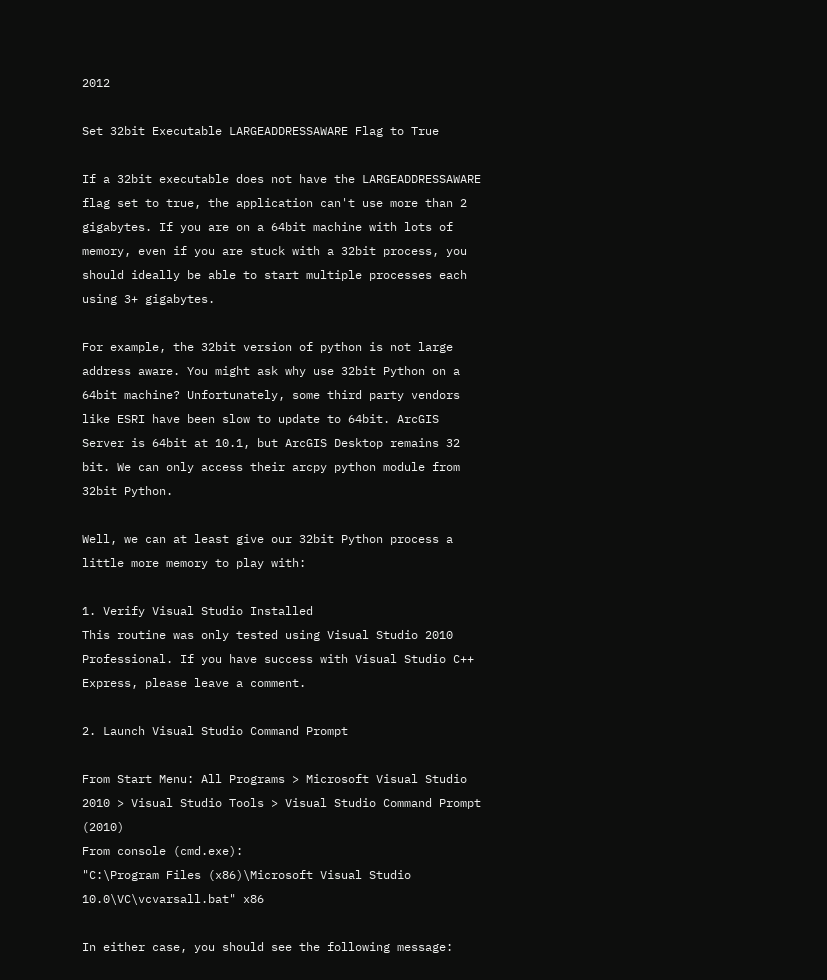2012

Set 32bit Executable LARGEADDRESSAWARE Flag to True

If a 32bit executable does not have the LARGEADDRESSAWARE flag set to true, the application can't use more than 2 gigabytes. If you are on a 64bit machine with lots of memory, even if you are stuck with a 32bit process, you should ideally be able to start multiple processes each using 3+ gigabytes.

For example, the 32bit version of python is not large address aware. You might ask why use 32bit Python on a 64bit machine? Unfortunately, some third party vendors like ESRI have been slow to update to 64bit. ArcGIS Server is 64bit at 10.1, but ArcGIS Desktop remains 32 bit. We can only access their arcpy python module from 32bit Python.

Well, we can at least give our 32bit Python process a little more memory to play with:

1. Verify Visual Studio Installed
This routine was only tested using Visual Studio 2010 Professional. If you have success with Visual Studio C++ Express, please leave a comment.

2. Launch Visual Studio Command Prompt

From Start Menu: All Programs > Microsoft Visual Studio 2010 > Visual Studio Tools > Visual Studio Command Prompt (2010)
From console (cmd.exe):
"C:\Program Files (x86)\Microsoft Visual Studio 10.0\VC\vcvarsall.bat" x86

In either case, you should see the following message: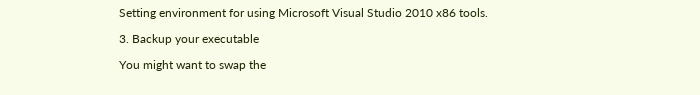Setting environment for using Microsoft Visual Studio 2010 x86 tools.

3. Backup your executable

You might want to swap the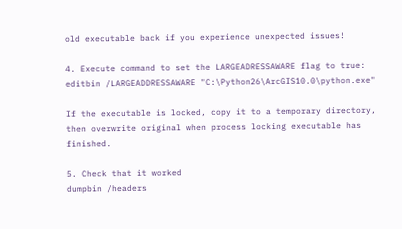old executable back if you experience unexpected issues!

4. Execute command to set the LARGEADRESSAWARE flag to true:
editbin /LARGEADDRESSAWARE "C:\Python26\ArcGIS10.0\python.exe"

If the executable is locked, copy it to a temporary directory, then overwrite original when process locking executable has finished.

5. Check that it worked
dumpbin /headers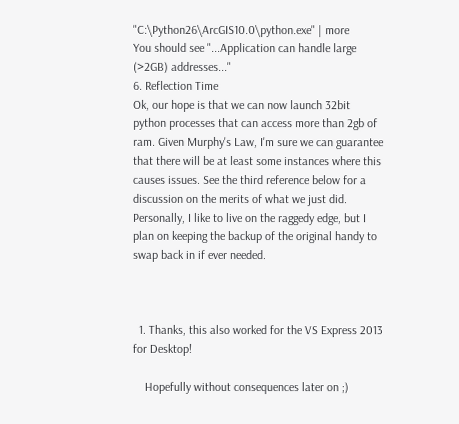"C:\Python26\ArcGIS10.0\python.exe" | more
You should see "...Application can handle large (>2GB) addresses..."
6. Reflection Time
Ok, our hope is that we can now launch 32bit python processes that can access more than 2gb of ram. Given Murphy's Law, I'm sure we can guarantee that there will be at least some instances where this causes issues. See the third reference below for a discussion on the merits of what we just did. Personally, I like to live on the raggedy edge, but I plan on keeping the backup of the original handy to swap back in if ever needed.



  1. Thanks, this also worked for the VS Express 2013 for Desktop!

    Hopefully without consequences later on ;)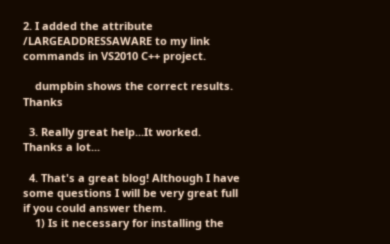2. I added the attribute /LARGEADDRESSAWARE to my link commands in VS2010 C++ project.

    dumpbin shows the correct results. Thanks

  3. Really great help...It worked. Thanks a lot...

  4. That's a great blog! Although I have some questions I will be very great full if you could answer them.
    1) Is it necessary for installing the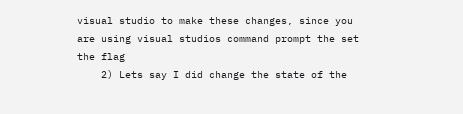visual studio to make these changes, since you are using visual studios command prompt the set the flag
    2) Lets say I did change the state of the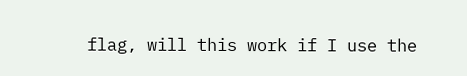flag, will this work if I use the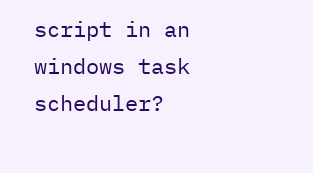script in an windows task scheduler?